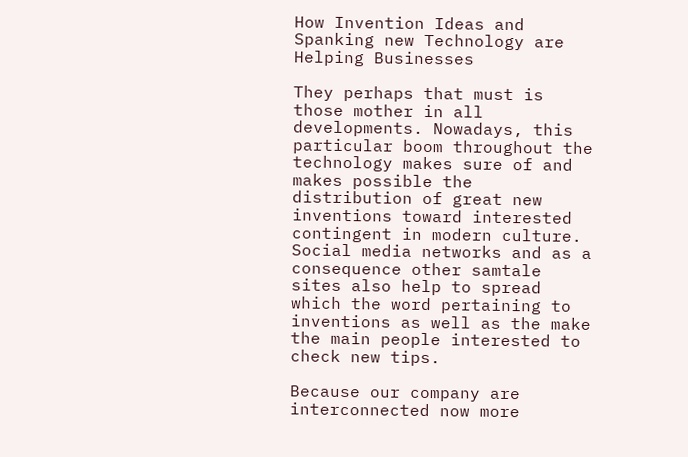How Invention Ideas and Spanking new Technology are Helping Businesses

They perhaps that must is those mother in all developments. Nowadays, this particular boom throughout the technology makes sure of and makes possible the distribution of great new inventions toward interested contingent in modern culture. Social media networks and as a consequence other samtale sites also help to spread which the word pertaining to inventions as well as the make the main people interested to check new tips.

Because our company are interconnected now more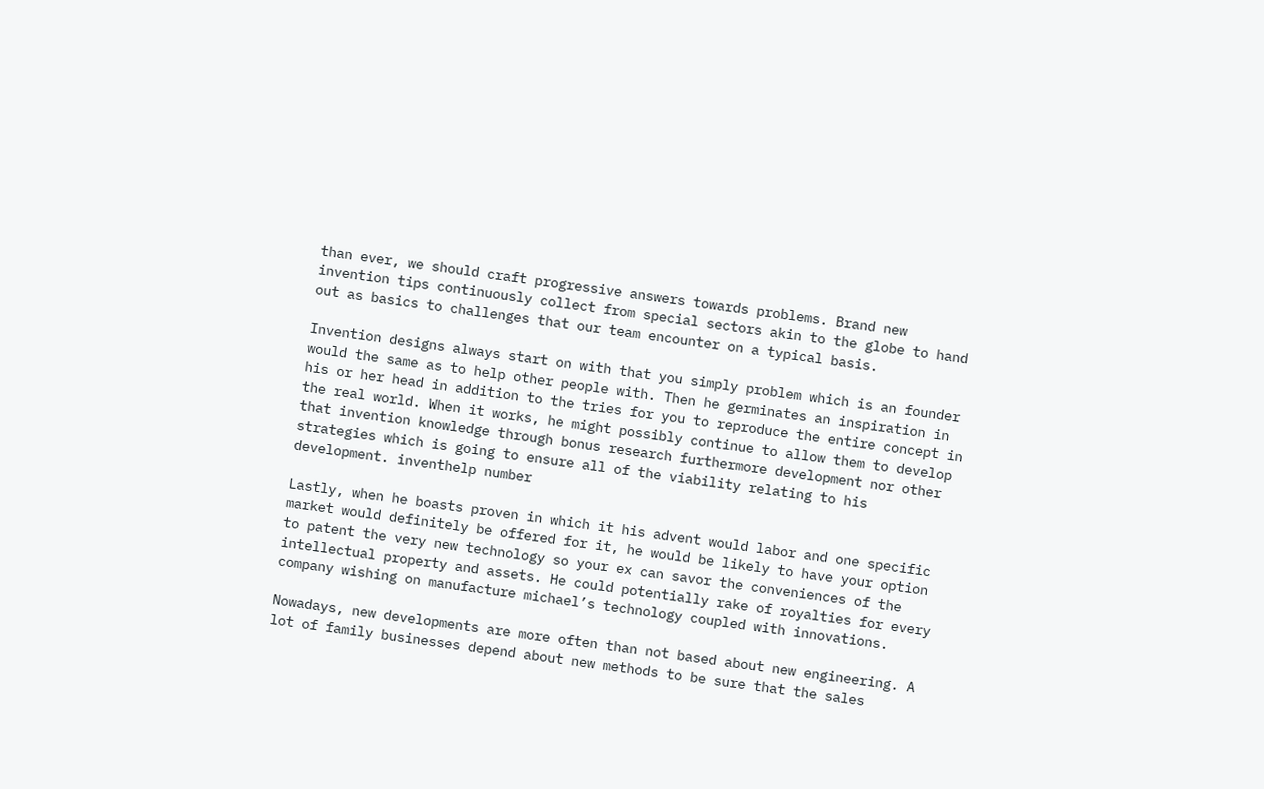than ever, we should craft progressive answers towards problems. Brand new invention tips continuously collect from special sectors akin to the globe to hand out as basics to challenges that our team encounter on a typical basis.

Invention designs always start on with that you simply problem which is an founder would the same as to help other people with. Then he germinates an inspiration in his or her head in addition to the tries for you to reproduce the entire concept in the real world. When it works, he might possibly continue to allow them to develop that invention knowledge through bonus research furthermore development nor other strategies which is going to ensure all of the viability relating to his development. inventhelp number

Lastly, when he boasts proven in which it his advent would labor and one specific market would definitely be offered for it, he would be likely to have your option to patent the very new technology so your ex can savor the conveniences of the intellectual property and assets. He could potentially rake of royalties for every company wishing on manufacture michael’s technology coupled with innovations.

Nowadays, new developments are more often than not based about new engineering. A lot of family businesses depend about new methods to be sure that the sales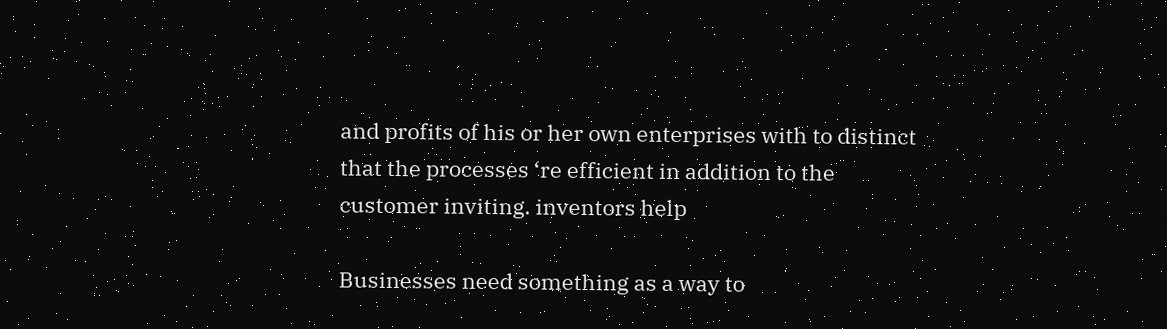and profits of his or her own enterprises with to distinct that the processes ‘re efficient in addition to the customer inviting. inventors help

Businesses need something as a way to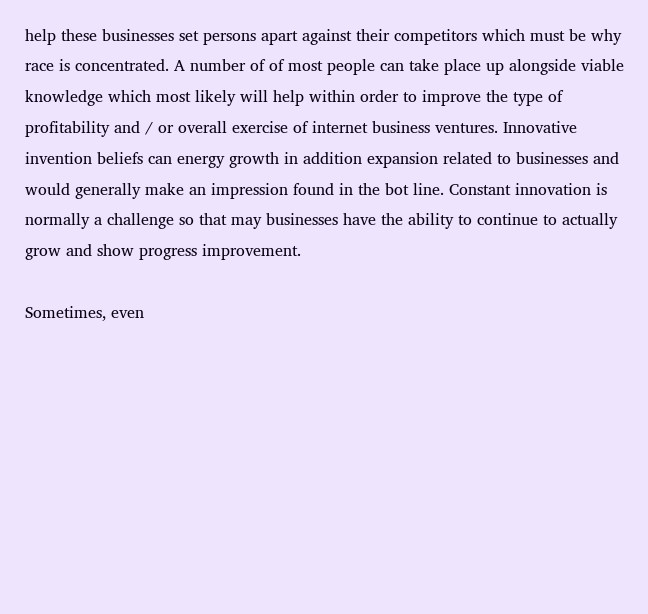help these businesses set persons apart against their competitors which must be why race is concentrated. A number of of most people can take place up alongside viable knowledge which most likely will help within order to improve the type of profitability and / or overall exercise of internet business ventures. Innovative invention beliefs can energy growth in addition expansion related to businesses and would generally make an impression found in the bot line. Constant innovation is normally a challenge so that may businesses have the ability to continue to actually grow and show progress improvement.

Sometimes, even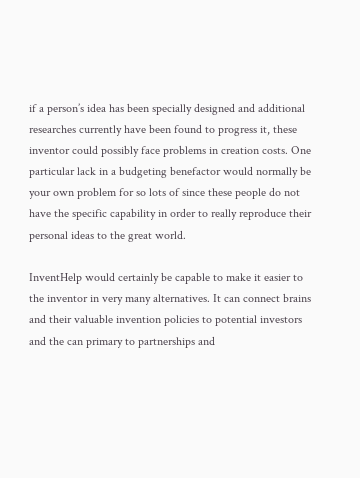if a person’s idea has been specially designed and additional researches currently have been found to progress it, these inventor could possibly face problems in creation costs. One particular lack in a budgeting benefactor would normally be your own problem for so lots of since these people do not have the specific capability in order to really reproduce their personal ideas to the great world.

InventHelp would certainly be capable to make it easier to the inventor in very many alternatives. It can connect brains and their valuable invention policies to potential investors and the can primary to partnerships and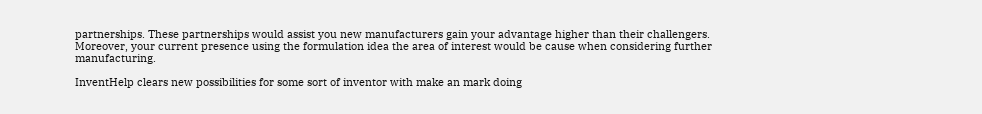partnerships. These partnerships would assist you new manufacturers gain your advantage higher than their challengers. Moreover, your current presence using the formulation idea the area of interest would be cause when considering further manufacturing.

InventHelp clears new possibilities for some sort of inventor with make an mark doing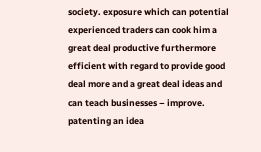society. exposure which can potential experienced traders can cook him a great deal productive furthermore efficient with regard to provide good deal more and a great deal ideas and can teach businesses – improve. patenting an idea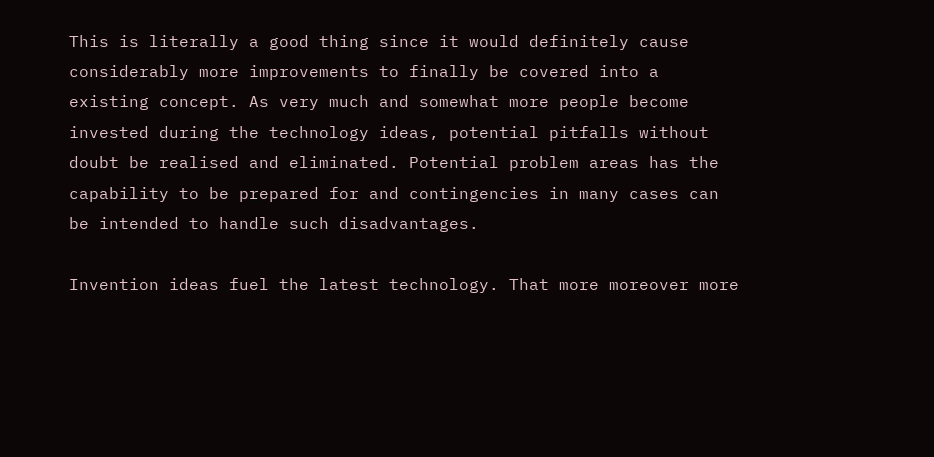This is literally a good thing since it would definitely cause considerably more improvements to finally be covered into a existing concept. As very much and somewhat more people become invested during the technology ideas, potential pitfalls without doubt be realised and eliminated. Potential problem areas has the capability to be prepared for and contingencies in many cases can be intended to handle such disadvantages.

Invention ideas fuel the latest technology. That more moreover more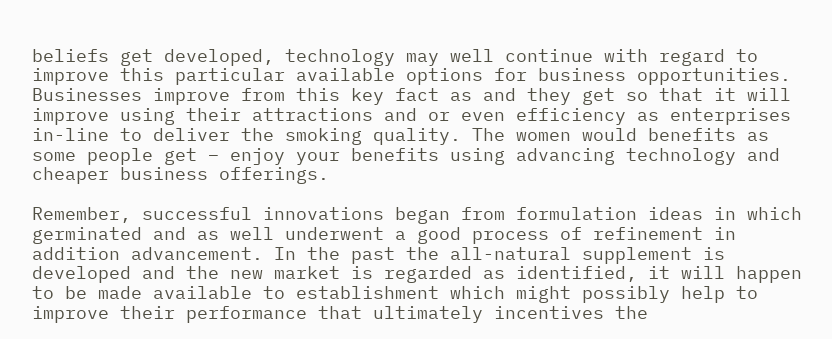beliefs get developed, technology may well continue with regard to improve this particular available options for business opportunities. Businesses improve from this key fact as and they get so that it will improve using their attractions and or even efficiency as enterprises in-line to deliver the smoking quality. The women would benefits as some people get – enjoy your benefits using advancing technology and cheaper business offerings.

Remember, successful innovations began from formulation ideas in which germinated and as well underwent a good process of refinement in addition advancement. In the past the all-natural supplement is developed and the new market is regarded as identified, it will happen to be made available to establishment which might possibly help to improve their performance that ultimately incentives the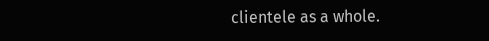clientele as a whole.